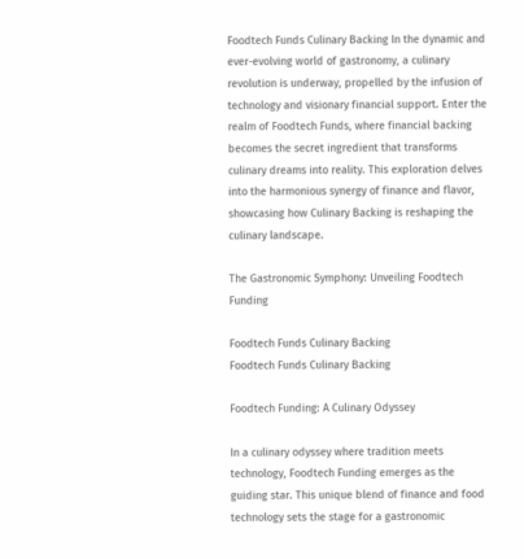Foodtech Funds Culinary Backing In the dynamic and ever-evolving world of gastronomy, a culinary revolution is underway, propelled by the infusion of technology and visionary financial support. Enter the realm of Foodtech Funds, where financial backing becomes the secret ingredient that transforms culinary dreams into reality. This exploration delves into the harmonious synergy of finance and flavor, showcasing how Culinary Backing is reshaping the culinary landscape.

The Gastronomic Symphony: Unveiling Foodtech Funding

Foodtech Funds Culinary Backing
Foodtech Funds Culinary Backing

Foodtech Funding: A Culinary Odyssey

In a culinary odyssey where tradition meets technology, Foodtech Funding emerges as the guiding star. This unique blend of finance and food technology sets the stage for a gastronomic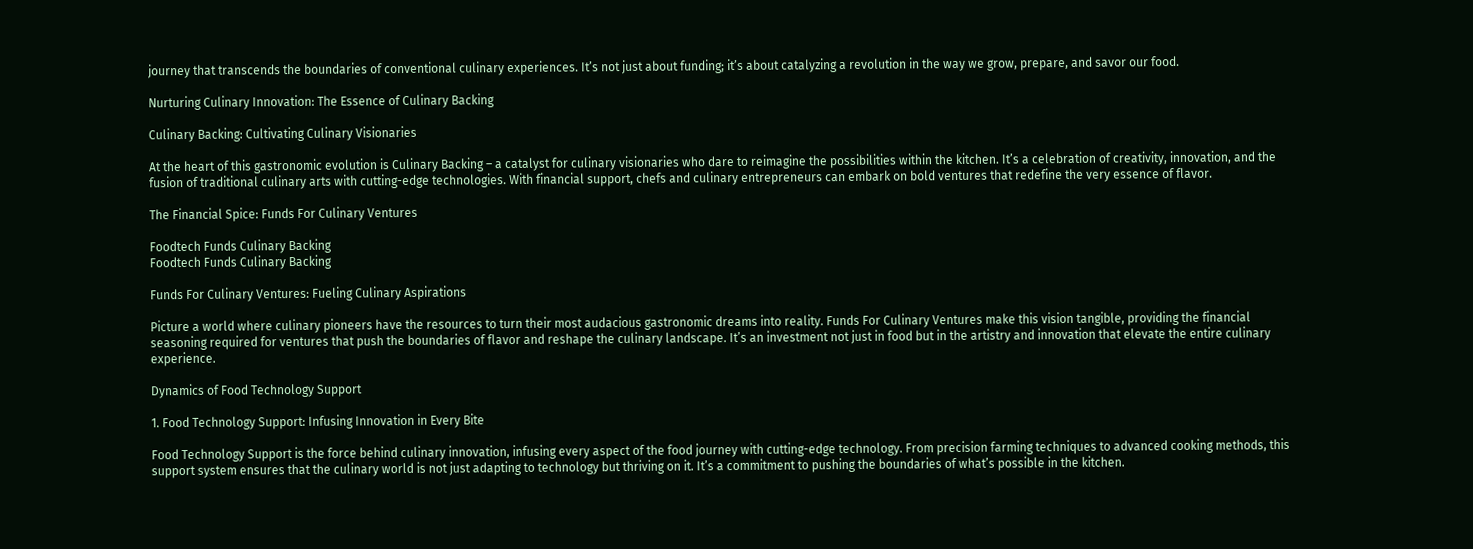journey that transcends the boundaries of conventional culinary experiences. It’s not just about funding; it’s about catalyzing a revolution in the way we grow, prepare, and savor our food.

Nurturing Culinary Innovation: The Essence of Culinary Backing

Culinary Backing: Cultivating Culinary Visionaries

At the heart of this gastronomic evolution is Culinary Backing – a catalyst for culinary visionaries who dare to reimagine the possibilities within the kitchen. It’s a celebration of creativity, innovation, and the fusion of traditional culinary arts with cutting-edge technologies. With financial support, chefs and culinary entrepreneurs can embark on bold ventures that redefine the very essence of flavor.

The Financial Spice: Funds For Culinary Ventures

Foodtech Funds Culinary Backing
Foodtech Funds Culinary Backing

Funds For Culinary Ventures: Fueling Culinary Aspirations

Picture a world where culinary pioneers have the resources to turn their most audacious gastronomic dreams into reality. Funds For Culinary Ventures make this vision tangible, providing the financial seasoning required for ventures that push the boundaries of flavor and reshape the culinary landscape. It’s an investment not just in food but in the artistry and innovation that elevate the entire culinary experience.

Dynamics of Food Technology Support

1. Food Technology Support: Infusing Innovation in Every Bite

Food Technology Support is the force behind culinary innovation, infusing every aspect of the food journey with cutting-edge technology. From precision farming techniques to advanced cooking methods, this support system ensures that the culinary world is not just adapting to technology but thriving on it. It’s a commitment to pushing the boundaries of what’s possible in the kitchen.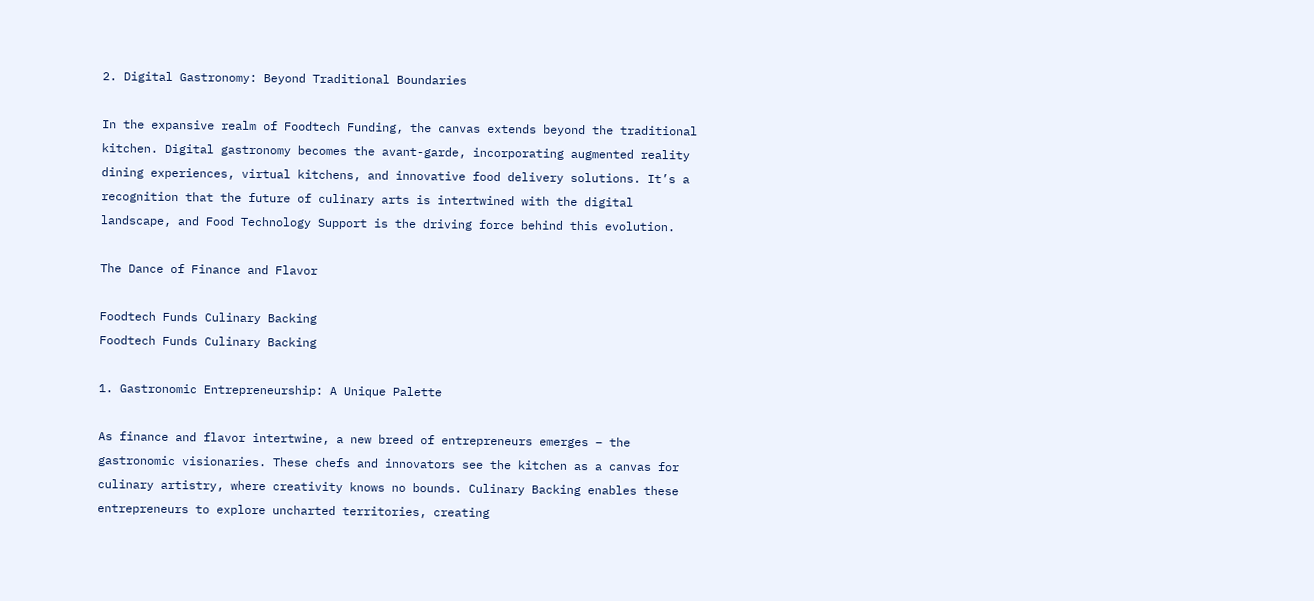2. Digital Gastronomy: Beyond Traditional Boundaries

In the expansive realm of Foodtech Funding, the canvas extends beyond the traditional kitchen. Digital gastronomy becomes the avant-garde, incorporating augmented reality dining experiences, virtual kitchens, and innovative food delivery solutions. It’s a recognition that the future of culinary arts is intertwined with the digital landscape, and Food Technology Support is the driving force behind this evolution.

The Dance of Finance and Flavor

Foodtech Funds Culinary Backing
Foodtech Funds Culinary Backing

1. Gastronomic Entrepreneurship: A Unique Palette

As finance and flavor intertwine, a new breed of entrepreneurs emerges – the gastronomic visionaries. These chefs and innovators see the kitchen as a canvas for culinary artistry, where creativity knows no bounds. Culinary Backing enables these entrepreneurs to explore uncharted territories, creating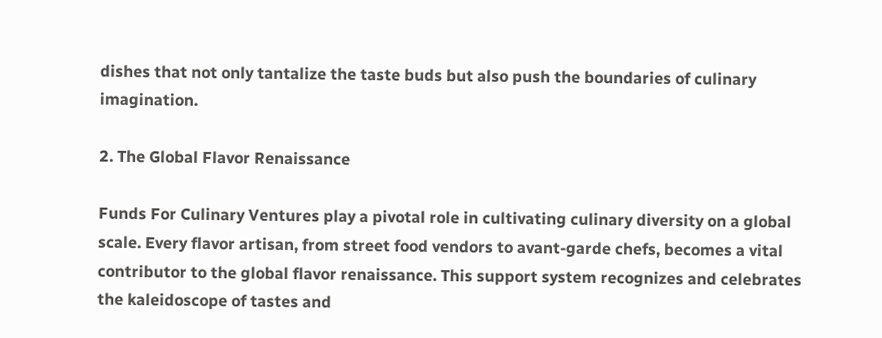dishes that not only tantalize the taste buds but also push the boundaries of culinary imagination.

2. The Global Flavor Renaissance

Funds For Culinary Ventures play a pivotal role in cultivating culinary diversity on a global scale. Every flavor artisan, from street food vendors to avant-garde chefs, becomes a vital contributor to the global flavor renaissance. This support system recognizes and celebrates the kaleidoscope of tastes and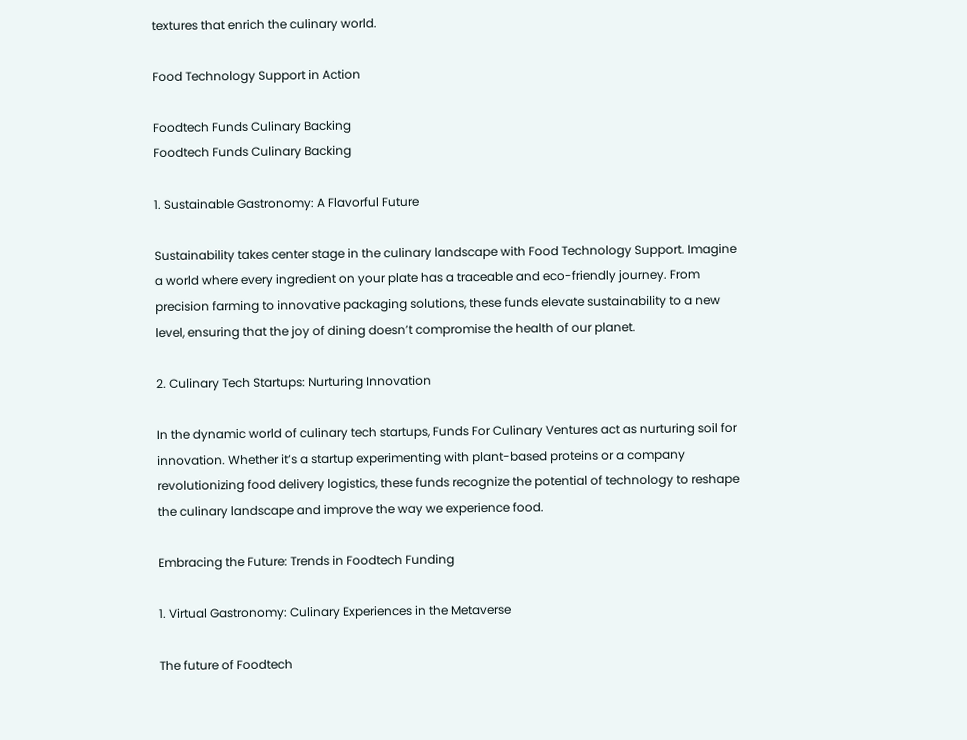textures that enrich the culinary world.

Food Technology Support in Action

Foodtech Funds Culinary Backing
Foodtech Funds Culinary Backing

1. Sustainable Gastronomy: A Flavorful Future

Sustainability takes center stage in the culinary landscape with Food Technology Support. Imagine a world where every ingredient on your plate has a traceable and eco-friendly journey. From precision farming to innovative packaging solutions, these funds elevate sustainability to a new level, ensuring that the joy of dining doesn’t compromise the health of our planet.

2. Culinary Tech Startups: Nurturing Innovation

In the dynamic world of culinary tech startups, Funds For Culinary Ventures act as nurturing soil for innovation. Whether it’s a startup experimenting with plant-based proteins or a company revolutionizing food delivery logistics, these funds recognize the potential of technology to reshape the culinary landscape and improve the way we experience food.

Embracing the Future: Trends in Foodtech Funding

1. Virtual Gastronomy: Culinary Experiences in the Metaverse

The future of Foodtech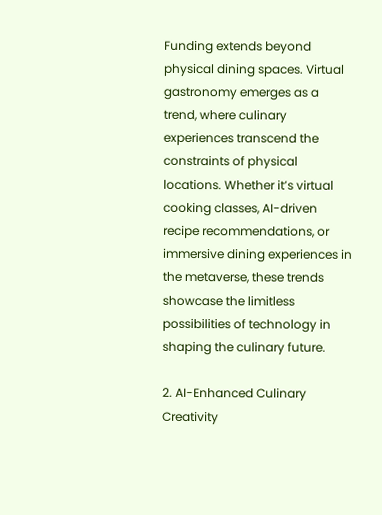Funding extends beyond physical dining spaces. Virtual gastronomy emerges as a trend, where culinary experiences transcend the constraints of physical locations. Whether it’s virtual cooking classes, AI-driven recipe recommendations, or immersive dining experiences in the metaverse, these trends showcase the limitless possibilities of technology in shaping the culinary future.

2. AI-Enhanced Culinary Creativity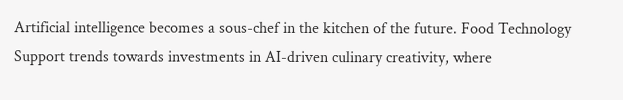Artificial intelligence becomes a sous-chef in the kitchen of the future. Food Technology Support trends towards investments in AI-driven culinary creativity, where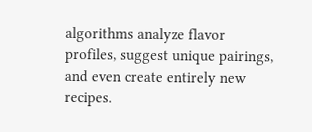algorithms analyze flavor profiles, suggest unique pairings, and even create entirely new recipes.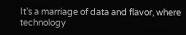It’s a marriage of data and flavor, where technology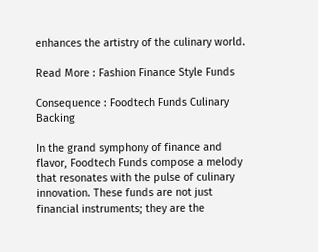enhances the artistry of the culinary world.

Read More : Fashion Finance Style Funds

Consequence : Foodtech Funds Culinary Backing

In the grand symphony of finance and flavor, Foodtech Funds compose a melody that resonates with the pulse of culinary innovation. These funds are not just financial instruments; they are the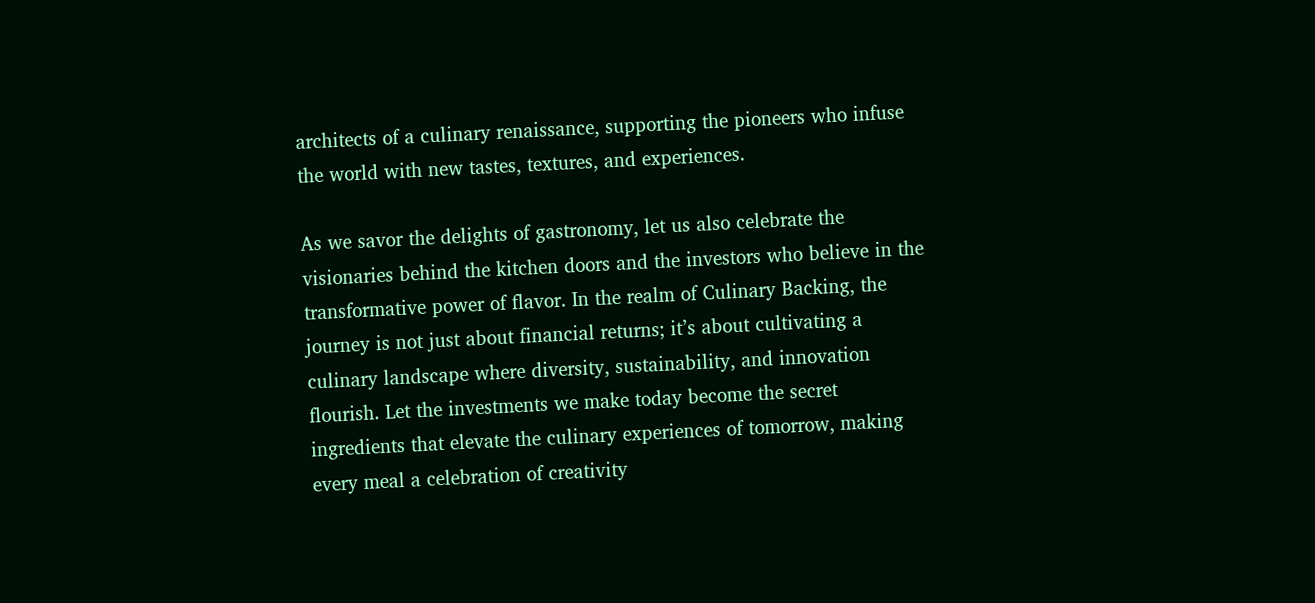architects of a culinary renaissance, supporting the pioneers who infuse the world with new tastes, textures, and experiences.

As we savor the delights of gastronomy, let us also celebrate the visionaries behind the kitchen doors and the investors who believe in the transformative power of flavor. In the realm of Culinary Backing, the journey is not just about financial returns; it’s about cultivating a culinary landscape where diversity, sustainability, and innovation flourish. Let the investments we make today become the secret ingredients that elevate the culinary experiences of tomorrow, making every meal a celebration of creativity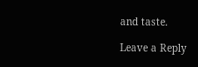and taste.

Leave a Reply